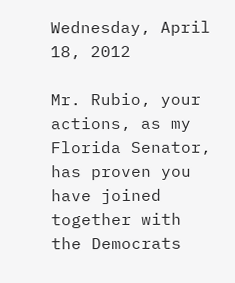Wednesday, April 18, 2012

Mr. Rubio, your actions, as my Florida Senator, has proven you have joined together with the Democrats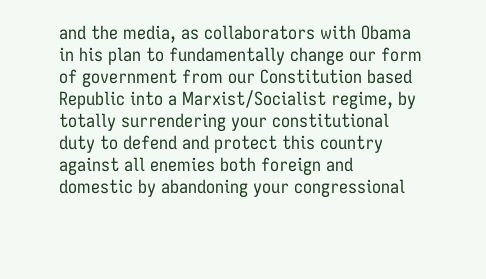and the media, as collaborators with Obama in his plan to fundamentally change our form of government from our Constitution based Republic into a Marxist/Socialist regime, by totally surrendering your constitutional duty to defend and protect this country against all enemies both foreign and domestic by abandoning your congressional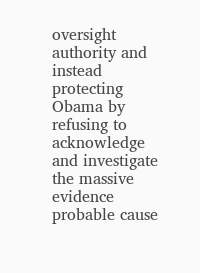oversight authority and instead protecting Obama by refusing to acknowledge and investigate the massive evidence probable cause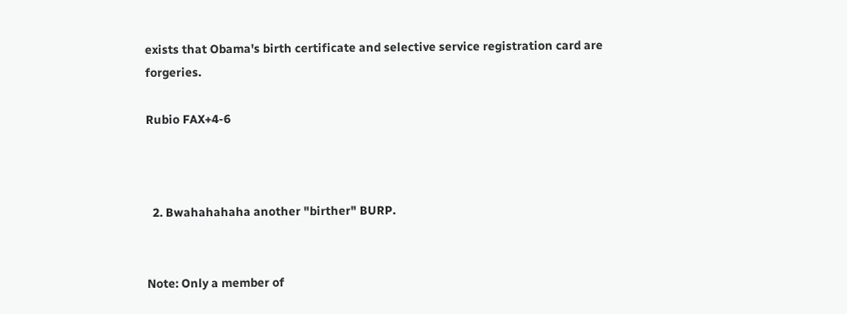exists that Obama's birth certificate and selective service registration card are forgeries.

Rubio FAX+4-6



  2. Bwahahahaha another "birther" BURP.


Note: Only a member of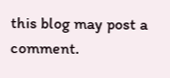this blog may post a comment.